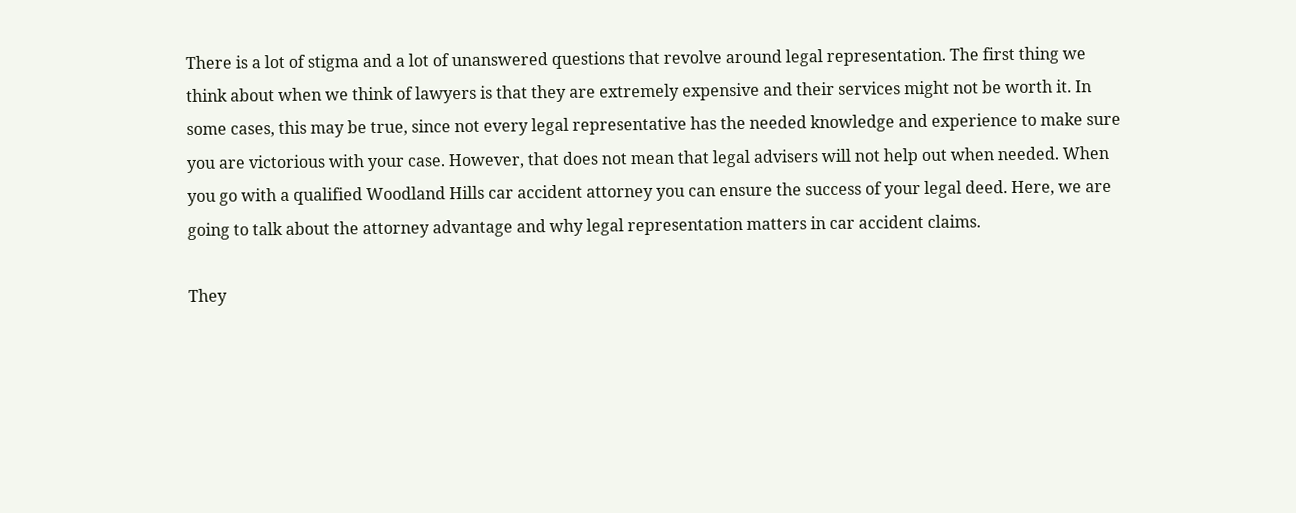There is a lot of stigma and a lot of unanswered questions that revolve around legal representation. The first thing we think about when we think of lawyers is that they are extremely expensive and their services might not be worth it. In some cases, this may be true, since not every legal representative has the needed knowledge and experience to make sure you are victorious with your case. However, that does not mean that legal advisers will not help out when needed. When you go with a qualified Woodland Hills car accident attorney you can ensure the success of your legal deed. Here, we are going to talk about the attorney advantage and why legal representation matters in car accident claims.

They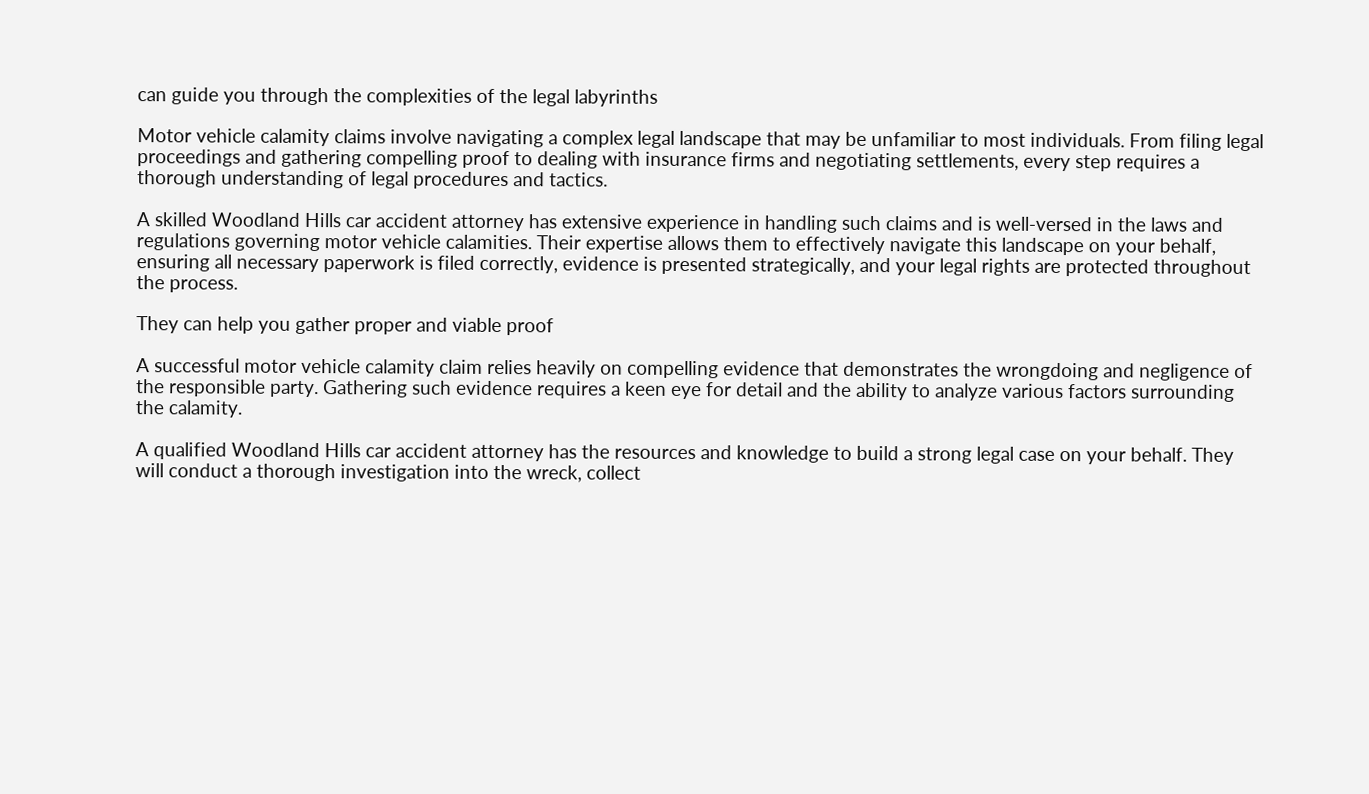can guide you through the complexities of the legal labyrinths

Motor vehicle calamity claims involve navigating a complex legal landscape that may be unfamiliar to most individuals. From filing legal proceedings and gathering compelling proof to dealing with insurance firms and negotiating settlements, every step requires a thorough understanding of legal procedures and tactics.

A skilled Woodland Hills car accident attorney has extensive experience in handling such claims and is well-versed in the laws and regulations governing motor vehicle calamities. Their expertise allows them to effectively navigate this landscape on your behalf, ensuring all necessary paperwork is filed correctly, evidence is presented strategically, and your legal rights are protected throughout the process.

They can help you gather proper and viable proof

A successful motor vehicle calamity claim relies heavily on compelling evidence that demonstrates the wrongdoing and negligence of the responsible party. Gathering such evidence requires a keen eye for detail and the ability to analyze various factors surrounding the calamity.

A qualified Woodland Hills car accident attorney has the resources and knowledge to build a strong legal case on your behalf. They will conduct a thorough investigation into the wreck, collect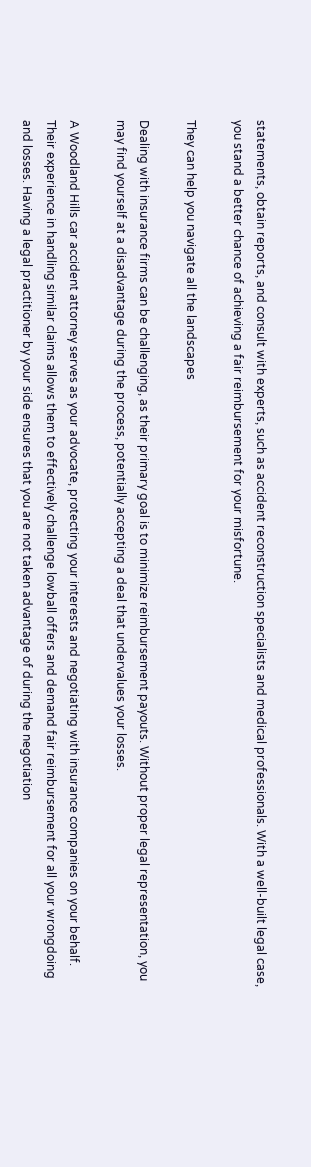statements, obtain reports, and consult with experts, such as accident reconstruction specialists and medical professionals. With a well-built legal case, you stand a better chance of achieving a fair reimbursement for your misfortune.

They can help you navigate all the landscapes

Dealing with insurance firms can be challenging, as their primary goal is to minimize reimbursement payouts. Without proper legal representation, you may find yourself at a disadvantage during the process, potentially accepting a deal that undervalues your losses.

A Woodland Hills car accident attorney serves as your advocate, protecting your interests and negotiating with insurance companies on your behalf. Their experience in handling similar claims allows them to effectively challenge lowball offers and demand fair reimbursement for all your wrongdoing and losses. Having a legal practitioner by your side ensures that you are not taken advantage of during the negotiation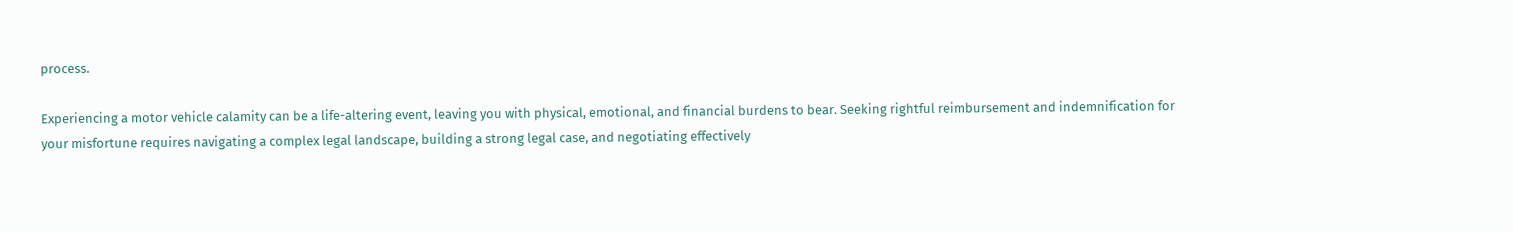process.

Experiencing a motor vehicle calamity can be a life-altering event, leaving you with physical, emotional, and financial burdens to bear. Seeking rightful reimbursement and indemnification for your misfortune requires navigating a complex legal landscape, building a strong legal case, and negotiating effectively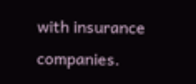with insurance companies.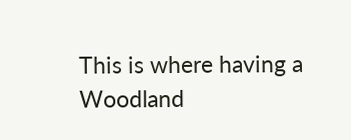This is where having a Woodland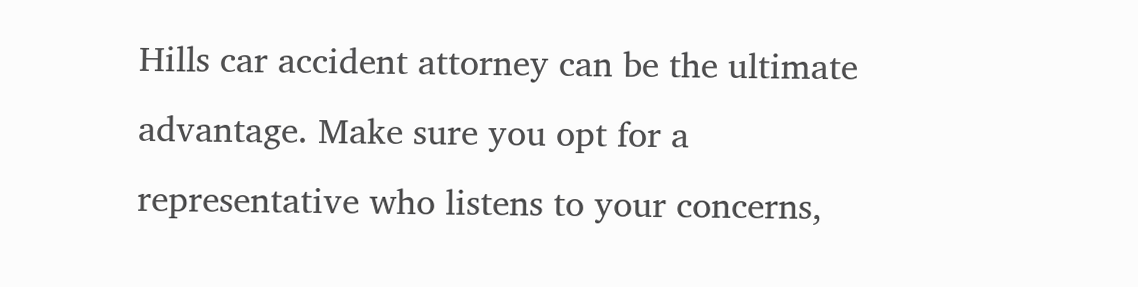Hills car accident attorney can be the ultimate advantage. Make sure you opt for a representative who listens to your concerns,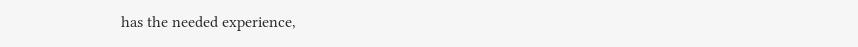has the needed experience,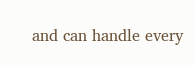and can handle every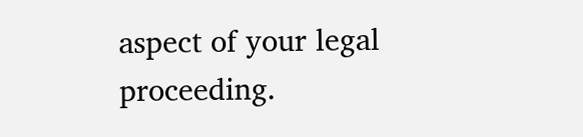aspect of your legal proceeding.